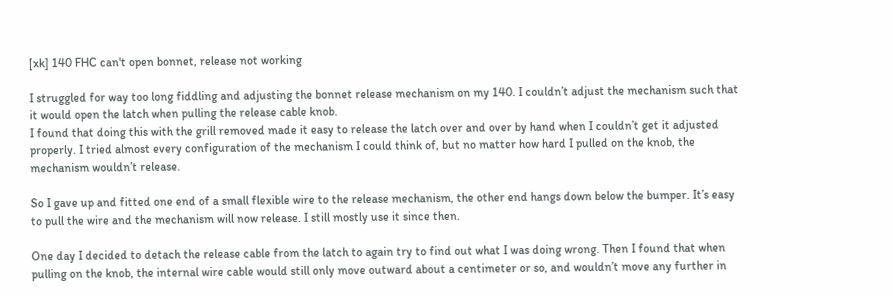[xk] 140 FHC can't open bonnet, release not working

I struggled for way too long fiddling and adjusting the bonnet release mechanism on my 140. I couldn’t adjust the mechanism such that it would open the latch when pulling the release cable knob.
I found that doing this with the grill removed made it easy to release the latch over and over by hand when I couldn’t get it adjusted properly. I tried almost every configuration of the mechanism I could think of, but no matter how hard I pulled on the knob, the mechanism wouldn’t release.

So I gave up and fitted one end of a small flexible wire to the release mechanism, the other end hangs down below the bumper. It’s easy to pull the wire and the mechanism will now release. I still mostly use it since then.

One day I decided to detach the release cable from the latch to again try to find out what I was doing wrong. Then I found that when pulling on the knob, the internal wire cable would still only move outward about a centimeter or so, and wouldn’t move any further in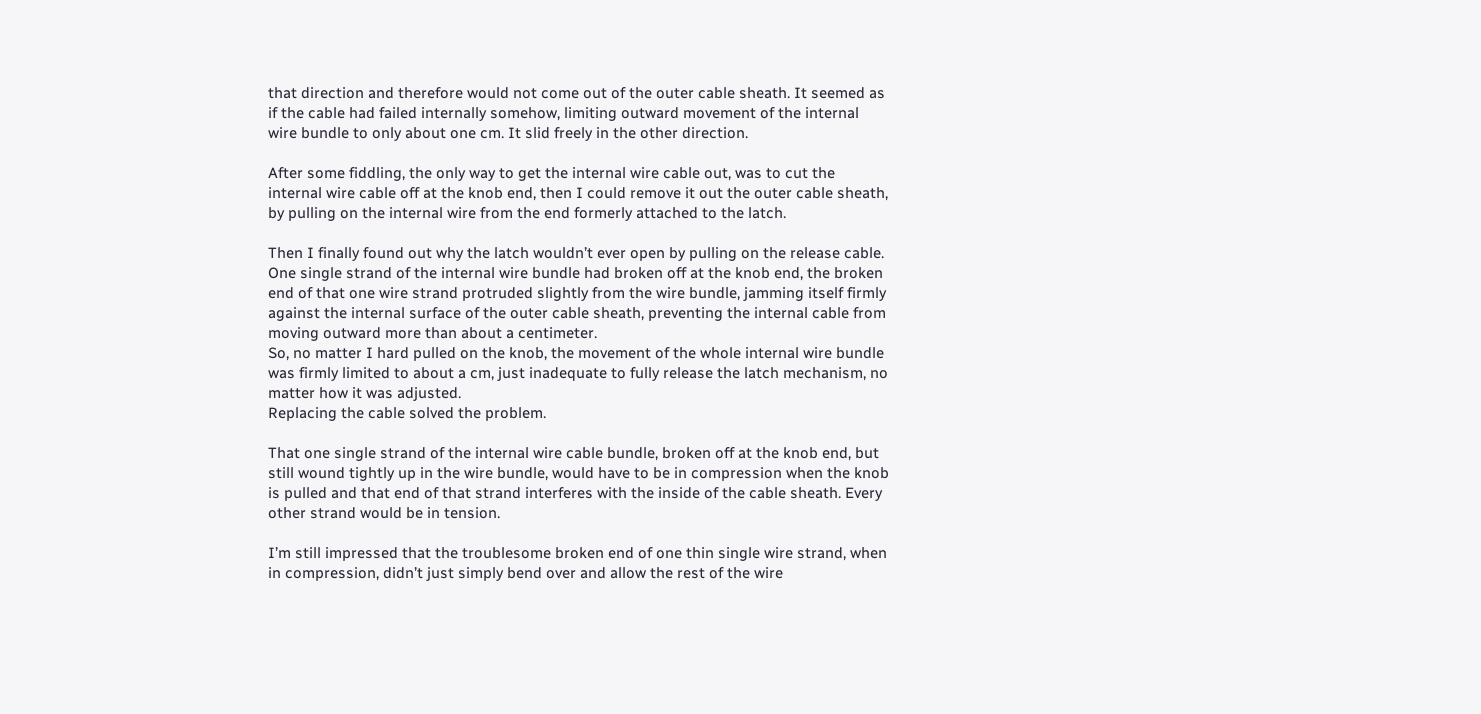that direction and therefore would not come out of the outer cable sheath. It seemed as if the cable had failed internally somehow, limiting outward movement of the internal wire bundle to only about one cm. It slid freely in the other direction.

After some fiddling, the only way to get the internal wire cable out, was to cut the internal wire cable off at the knob end, then I could remove it out the outer cable sheath, by pulling on the internal wire from the end formerly attached to the latch.

Then I finally found out why the latch wouldn’t ever open by pulling on the release cable.
One single strand of the internal wire bundle had broken off at the knob end, the broken end of that one wire strand protruded slightly from the wire bundle, jamming itself firmly against the internal surface of the outer cable sheath, preventing the internal cable from moving outward more than about a centimeter.
So, no matter I hard pulled on the knob, the movement of the whole internal wire bundle was firmly limited to about a cm, just inadequate to fully release the latch mechanism, no matter how it was adjusted.
Replacing the cable solved the problem.

That one single strand of the internal wire cable bundle, broken off at the knob end, but still wound tightly up in the wire bundle, would have to be in compression when the knob is pulled and that end of that strand interferes with the inside of the cable sheath. Every other strand would be in tension.

I’m still impressed that the troublesome broken end of one thin single wire strand, when in compression, didn’t just simply bend over and allow the rest of the wire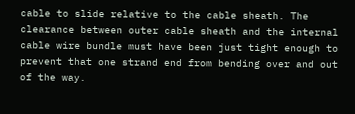cable to slide relative to the cable sheath. The clearance between outer cable sheath and the internal cable wire bundle must have been just tight enough to prevent that one strand end from bending over and out of the way.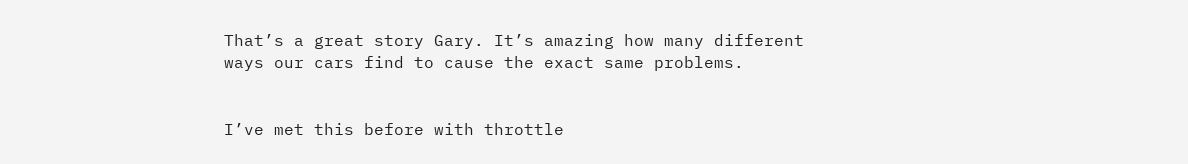That’s a great story Gary. It’s amazing how many different ways our cars find to cause the exact same problems.


I’ve met this before with throttle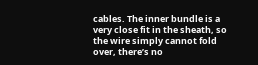cables. The inner bundle is a very close fit in the sheath, so the wire simply cannot fold over, there’s no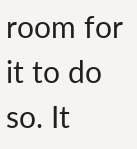room for it to do so. It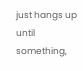just hangs up until something,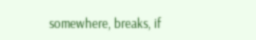somewhere, breaks, if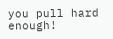you pull hard enough!